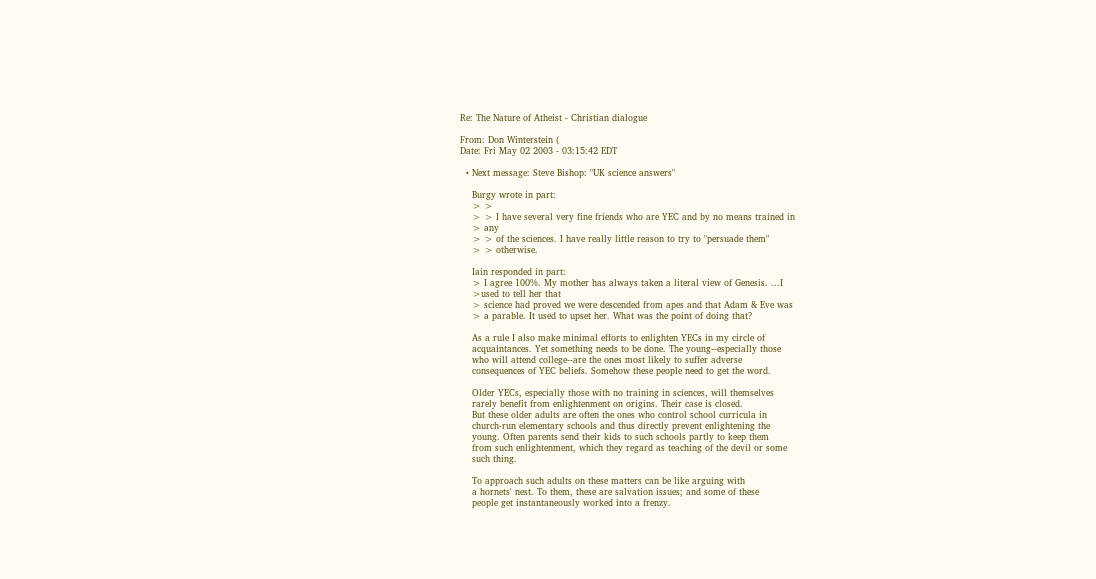Re: The Nature of Atheist - Christian dialogue

From: Don Winterstein (
Date: Fri May 02 2003 - 03:15:42 EDT

  • Next message: Steve Bishop: "UK science answers"

    Burgy wrote in part:
    > >
    > > I have several very fine friends who are YEC and by no means trained in
    > any
    > > of the sciences. I have really little reason to try to "persuade them"
    > > otherwise.

    Iain responded in part:
    > I agree 100%. My mother has always taken a literal view of Genesis. ...I
    >used to tell her that
    > science had proved we were descended from apes and that Adam & Eve was
    > a parable. It used to upset her. What was the point of doing that?

    As a rule I also make minimal efforts to enlighten YECs in my circle of
    acquaintances. Yet something needs to be done. The young--especially those
    who will attend college--are the ones most likely to suffer adverse
    consequences of YEC beliefs. Somehow these people need to get the word.

    Older YECs, especially those with no training in sciences, will themselves
    rarely benefit from enlightenment on origins. Their case is closed.
    But these older adults are often the ones who control school curricula in
    church-run elementary schools and thus directly prevent enlightening the
    young. Often parents send their kids to such schools partly to keep them
    from such enlightenment, which they regard as teaching of the devil or some
    such thing.

    To approach such adults on these matters can be like arguing with
    a hornets' nest. To them, these are salvation issues; and some of these
    people get instantaneously worked into a frenzy.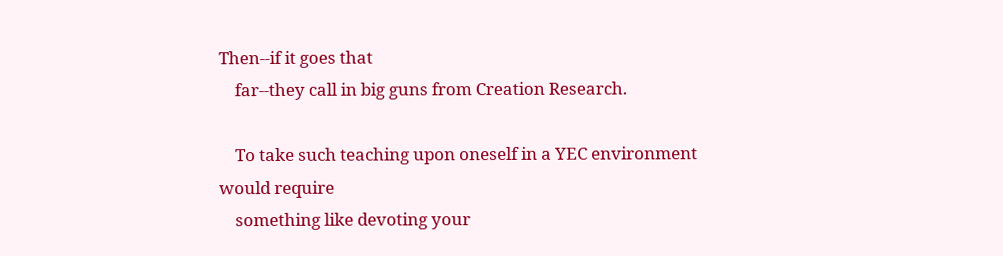Then--if it goes that
    far--they call in big guns from Creation Research.

    To take such teaching upon oneself in a YEC environment would require
    something like devoting your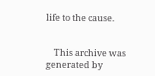life to the cause.


    This archive was generated by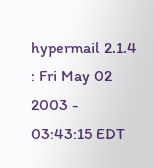hypermail 2.1.4 : Fri May 02 2003 - 03:43:15 EDT